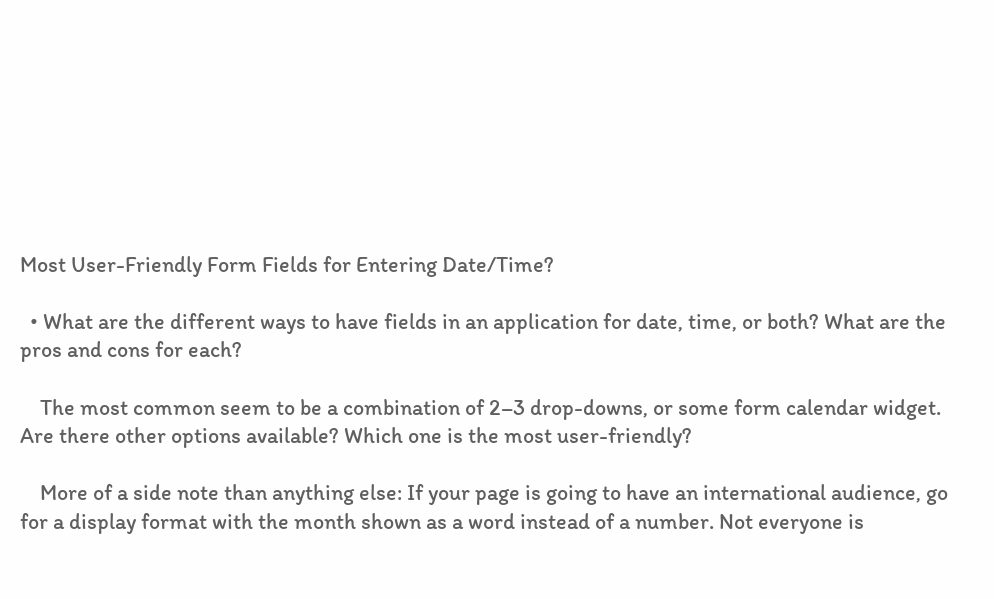Most User-Friendly Form Fields for Entering Date/Time?

  • What are the different ways to have fields in an application for date, time, or both? What are the pros and cons for each?

    The most common seem to be a combination of 2–3 drop-downs, or some form calendar widget. Are there other options available? Which one is the most user-friendly?

    More of a side note than anything else: If your page is going to have an international audience, go for a display format with the month shown as a word instead of a number. Not everyone is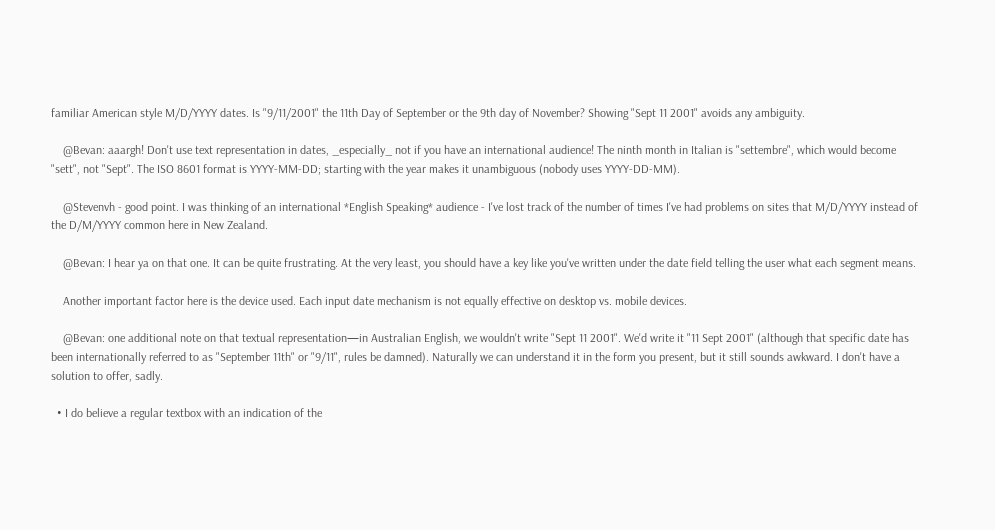familiar American style M/D/YYYY dates. Is "9/11/2001" the 11th Day of September or the 9th day of November? Showing "Sept 11 2001" avoids any ambiguity.

    @Bevan: aaargh! Don't use text representation in dates, _especially_ not if you have an international audience! The ninth month in Italian is "settembre", which would become "sett", not "Sept". The ISO 8601 format is YYYY-MM-DD; starting with the year makes it unambiguous (nobody uses YYYY-DD-MM).

    @Stevenvh - good point. I was thinking of an international *English Speaking* audience - I've lost track of the number of times I've had problems on sites that M/D/YYYY instead of the D/M/YYYY common here in New Zealand.

    @Bevan: I hear ya on that one. It can be quite frustrating. At the very least, you should have a key like you've written under the date field telling the user what each segment means.

    Another important factor here is the device used. Each input date mechanism is not equally effective on desktop vs. mobile devices.

    @Bevan: one additional note on that textual representation—in Australian English, we wouldn't write "Sept 11 2001". We'd write it "11 Sept 2001" (although that specific date has been internationally referred to as "September 11th" or "9/11", rules be damned). Naturally we can understand it in the form you present, but it still sounds awkward. I don't have a solution to offer, sadly.

  • I do believe a regular textbox with an indication of the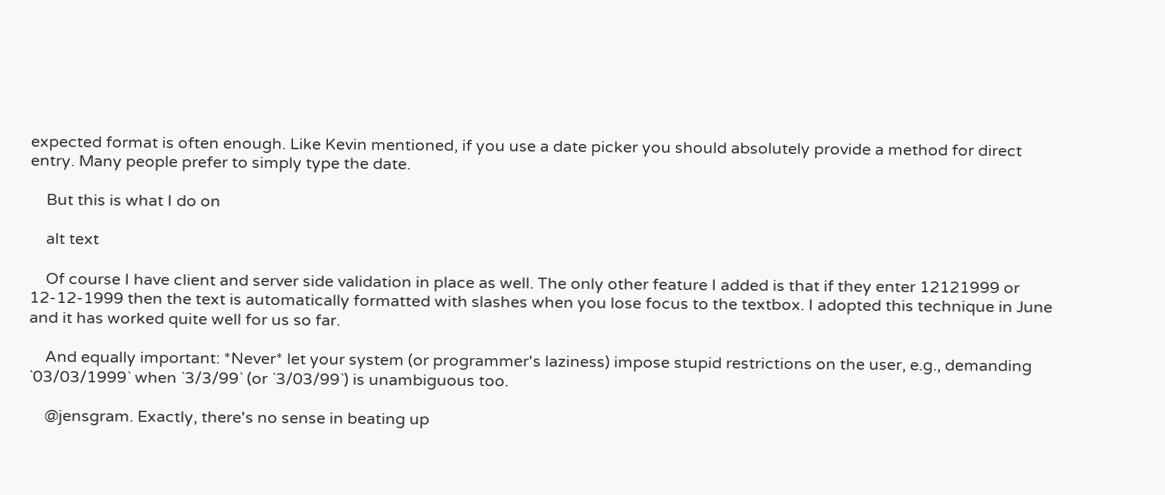expected format is often enough. Like Kevin mentioned, if you use a date picker you should absolutely provide a method for direct entry. Many people prefer to simply type the date.

    But this is what I do on

    alt text

    Of course I have client and server side validation in place as well. The only other feature I added is that if they enter 12121999 or 12-12-1999 then the text is automatically formatted with slashes when you lose focus to the textbox. I adopted this technique in June and it has worked quite well for us so far.

    And equally important: *Never* let your system (or programmer's laziness) impose stupid restrictions on the user, e.g., demanding `03/03/1999` when `3/3/99` (or `3/03/99`) is unambiguous too.

    @jensgram. Exactly, there's no sense in beating up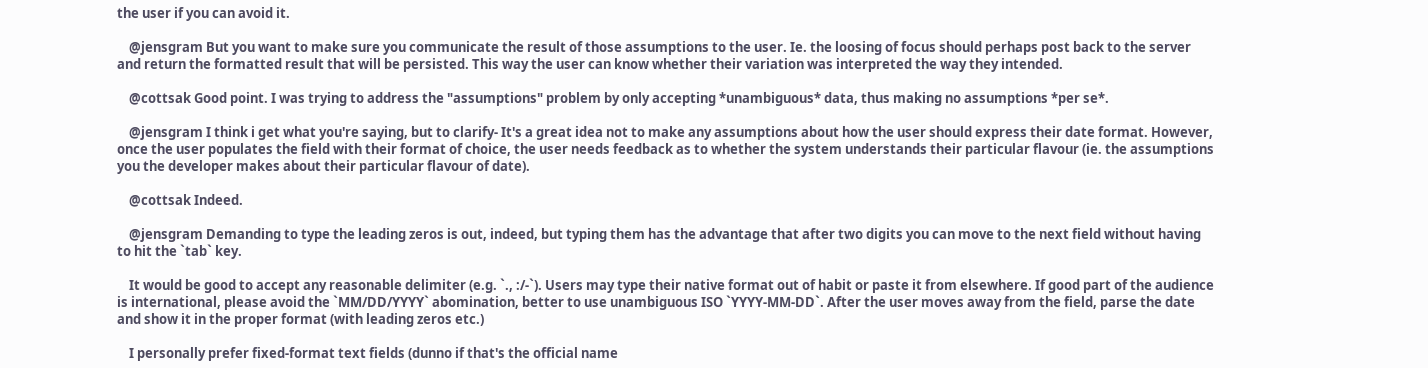the user if you can avoid it.

    @jensgram But you want to make sure you communicate the result of those assumptions to the user. Ie. the loosing of focus should perhaps post back to the server and return the formatted result that will be persisted. This way the user can know whether their variation was interpreted the way they intended.

    @cottsak Good point. I was trying to address the "assumptions" problem by only accepting *unambiguous* data, thus making no assumptions *per se*.

    @jensgram I think i get what you're saying, but to clarify- It's a great idea not to make any assumptions about how the user should express their date format. However, once the user populates the field with their format of choice, the user needs feedback as to whether the system understands their particular flavour (ie. the assumptions you the developer makes about their particular flavour of date).

    @cottsak Indeed.

    @jensgram Demanding to type the leading zeros is out, indeed, but typing them has the advantage that after two digits you can move to the next field without having to hit the `tab` key.

    It would be good to accept any reasonable delimiter (e.g. `., :/-`). Users may type their native format out of habit or paste it from elsewhere. If good part of the audience is international, please avoid the `MM/DD/YYYY` abomination, better to use unambiguous ISO `YYYY-MM-DD`. After the user moves away from the field, parse the date and show it in the proper format (with leading zeros etc.)

    I personally prefer fixed-format text fields (dunno if that's the official name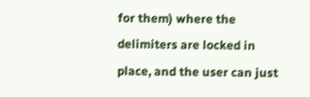for them) where the delimiters are locked in place, and the user can just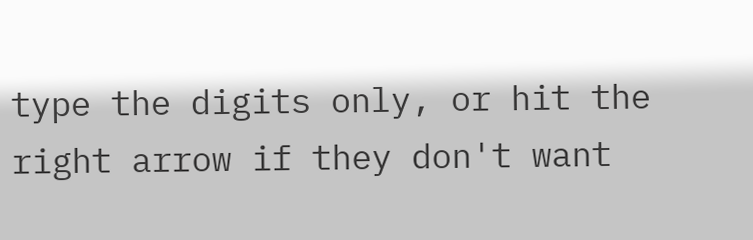type the digits only, or hit the right arrow if they don't want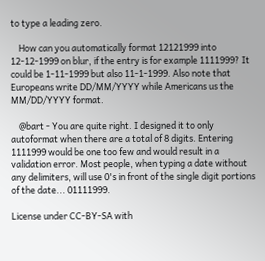to type a leading zero.

    How can you automatically format 12121999 into 12-12-1999 on blur, if the entry is for example 1111999? It could be 1-11-1999 but also 11-1-1999. Also note that Europeans write DD/MM/YYYY while Americans us the MM/DD/YYYY format.

    @bart - You are quite right. I designed it to only autoformat when there are a total of 8 digits. Entering 1111999 would be one too few and would result in a validation error. Most people, when typing a date without any delimiters, will use 0's in front of the single digit portions of the date... 01111999.

License under CC-BY-SA with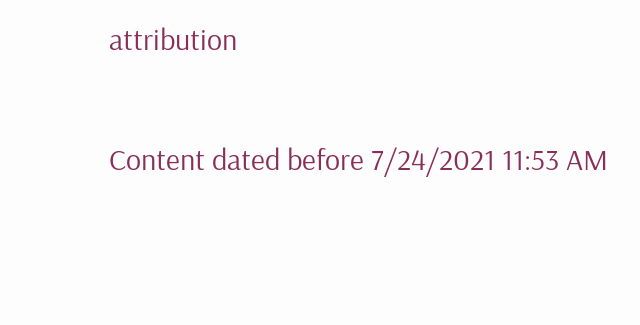attribution

Content dated before 7/24/2021 11:53 AM